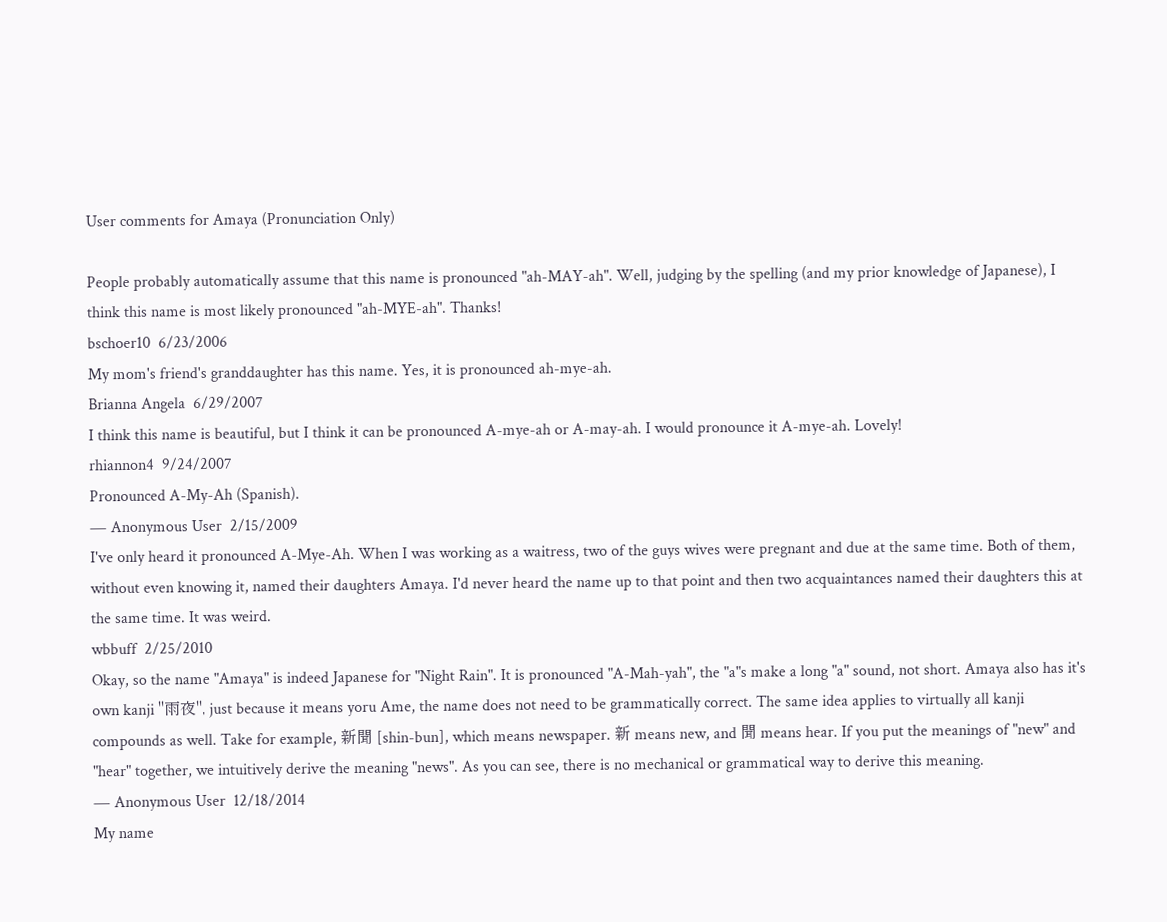User comments for Amaya (Pronunciation Only)

People probably automatically assume that this name is pronounced "ah-MAY-ah". Well, judging by the spelling (and my prior knowledge of Japanese), I think this name is most likely pronounced "ah-MYE-ah". Thanks!
bschoer10  6/23/2006
My mom's friend's granddaughter has this name. Yes, it is pronounced ah-mye-ah.
Brianna Angela  6/29/2007
I think this name is beautiful, but I think it can be pronounced A-mye-ah or A-may-ah. I would pronounce it A-mye-ah. Lovely!
rhiannon4  9/24/2007
Pronounced A-My-Ah (Spanish).
― Anonymous User  2/15/2009
I've only heard it pronounced A-Mye-Ah. When I was working as a waitress, two of the guys wives were pregnant and due at the same time. Both of them, without even knowing it, named their daughters Amaya. I'd never heard the name up to that point and then two acquaintances named their daughters this at the same time. It was weird.
wbbuff  2/25/2010
Okay, so the name "Amaya" is indeed Japanese for "Night Rain". It is pronounced "A-Mah-yah", the "a"s make a long "a" sound, not short. Amaya also has it's own kanji "雨夜", just because it means yoru Ame, the name does not need to be grammatically correct. The same idea applies to virtually all kanji compounds as well. Take for example, 新聞 [shin-bun], which means newspaper. 新 means new, and 聞 means hear. If you put the meanings of "new" and "hear" together, we intuitively derive the meaning "news". As you can see, there is no mechanical or grammatical way to derive this meaning.
― Anonymous User  12/18/2014
My name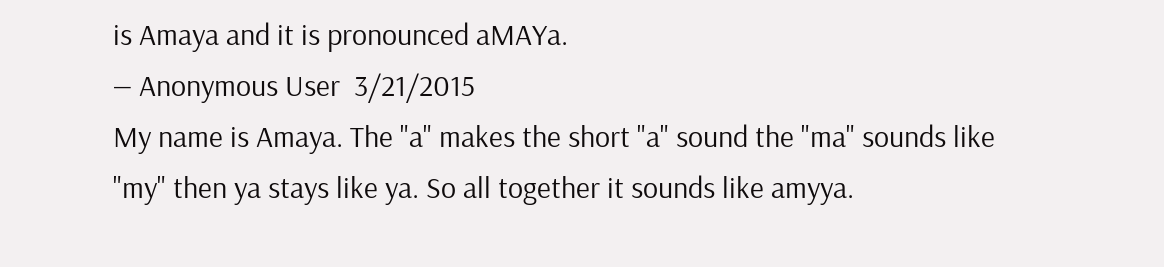is Amaya and it is pronounced aMAYa.
― Anonymous User  3/21/2015
My name is Amaya. The "a" makes the short "a" sound the "ma" sounds like "my" then ya stays like ya. So all together it sounds like amyya.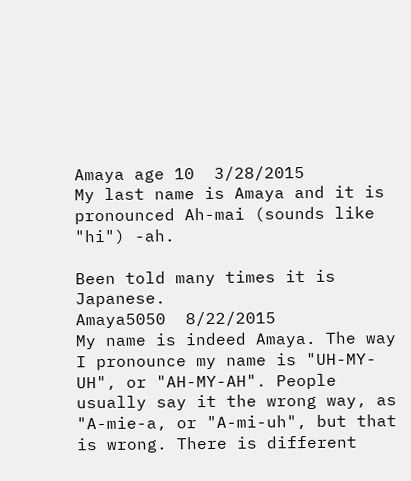Amaya age 10  3/28/2015
My last name is Amaya and it is pronounced Ah-mai (sounds like "hi") -ah.

Been told many times it is Japanese.
Amaya5050  8/22/2015
My name is indeed Amaya. The way I pronounce my name is "UH-MY-UH", or "AH-MY-AH". People usually say it the wrong way, as "A-mie-a, or "A-mi-uh", but that is wrong. There is different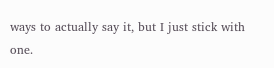ways to actually say it, but I just stick with one.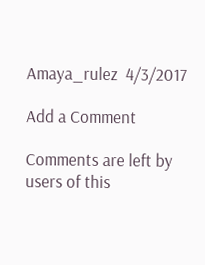Amaya_rulez  4/3/2017

Add a Comment

Comments are left by users of this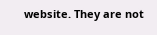website. They are not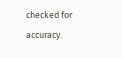checked for accuracy.